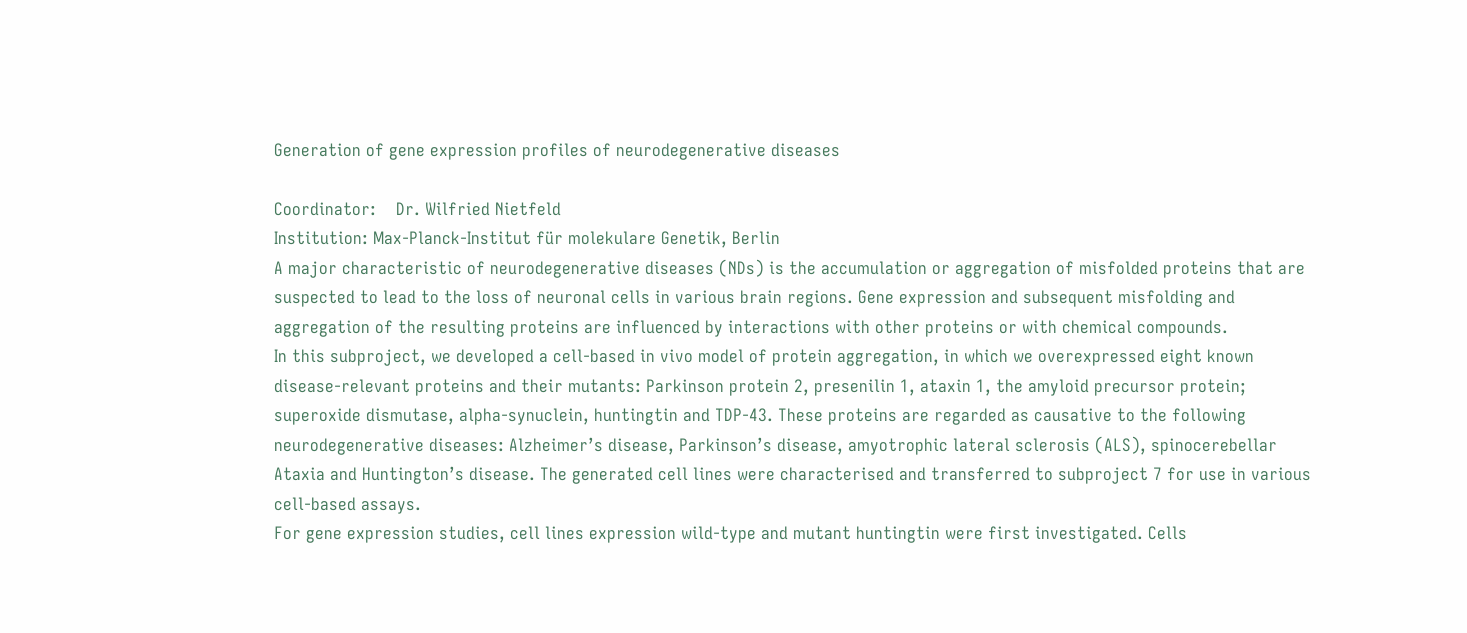Generation of gene expression profiles of neurodegenerative diseases

Coordinator:    Dr. Wilfried Nietfeld
Institution: Max-Planck-Institut für molekulare Genetik, Berlin
A major characteristic of neurodegenerative diseases (NDs) is the accumulation or aggregation of misfolded proteins that are suspected to lead to the loss of neuronal cells in various brain regions. Gene expression and subsequent misfolding and aggregation of the resulting proteins are influenced by interactions with other proteins or with chemical compounds.
In this subproject, we developed a cell-based in vivo model of protein aggregation, in which we overexpressed eight known disease-relevant proteins and their mutants: Parkinson protein 2, presenilin 1, ataxin 1, the amyloid precursor protein; superoxide dismutase, alpha-synuclein, huntingtin and TDP-43. These proteins are regarded as causative to the following neurodegenerative diseases: Alzheimer’s disease, Parkinson’s disease, amyotrophic lateral sclerosis (ALS), spinocerebellar Ataxia and Huntington’s disease. The generated cell lines were characterised and transferred to subproject 7 for use in various cell-based assays.
For gene expression studies, cell lines expression wild-type and mutant huntingtin were first investigated. Cells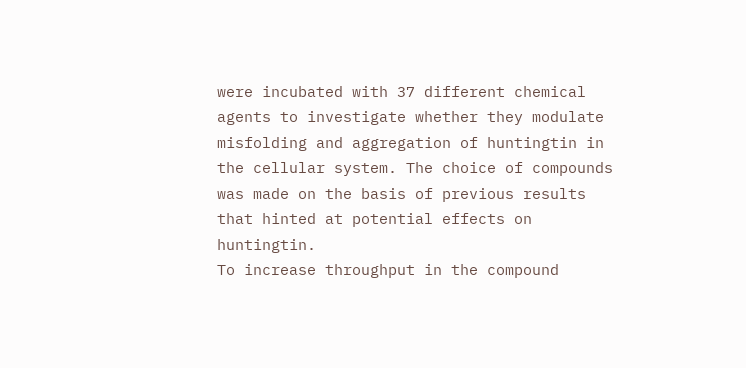were incubated with 37 different chemical agents to investigate whether they modulate misfolding and aggregation of huntingtin in the cellular system. The choice of compounds was made on the basis of previous results that hinted at potential effects on huntingtin.
To increase throughput in the compound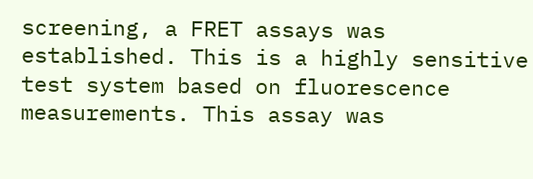screening, a FRET assays was established. This is a highly sensitive test system based on fluorescence measurements. This assay was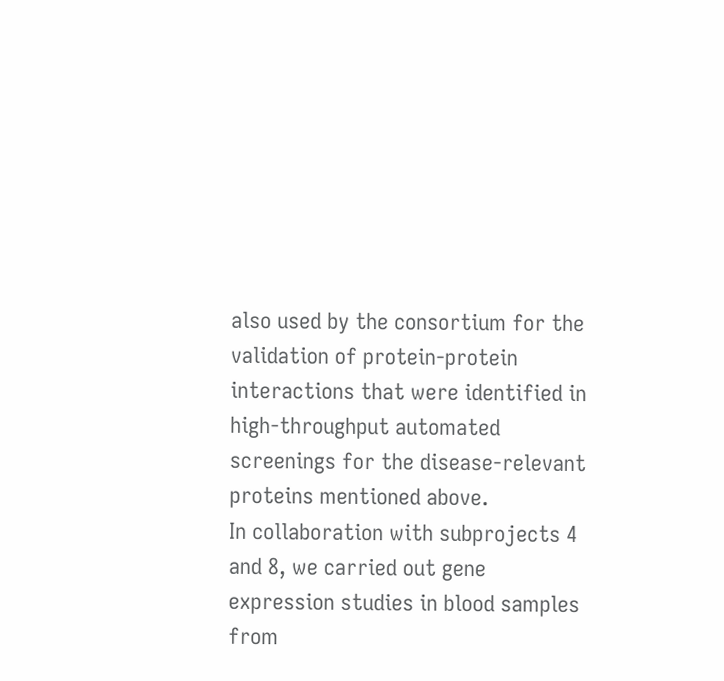also used by the consortium for the validation of protein-protein interactions that were identified in high-throughput automated screenings for the disease-relevant proteins mentioned above.
In collaboration with subprojects 4 and 8, we carried out gene expression studies in blood samples from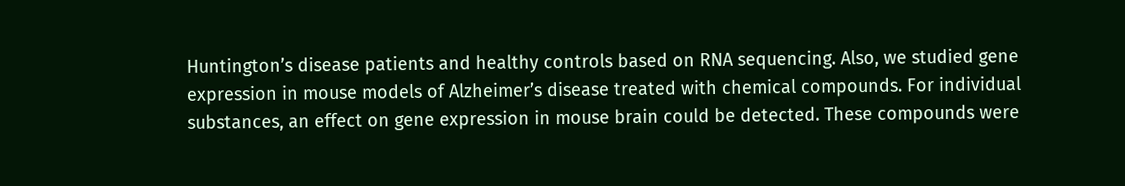Huntington’s disease patients and healthy controls based on RNA sequencing. Also, we studied gene expression in mouse models of Alzheimer’s disease treated with chemical compounds. For individual substances, an effect on gene expression in mouse brain could be detected. These compounds were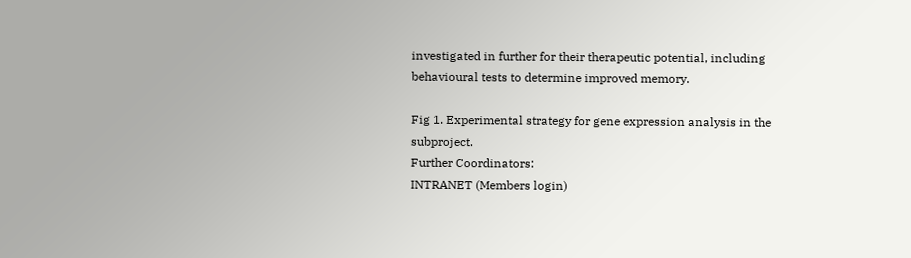investigated in further for their therapeutic potential, including behavioural tests to determine improved memory.

Fig 1. Experimental strategy for gene expression analysis in the subproject.
Further Coordinators:
INTRANET (Members login)